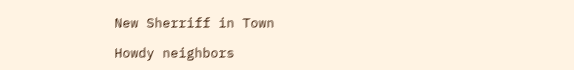New Sherriff in Town

Howdy neighbors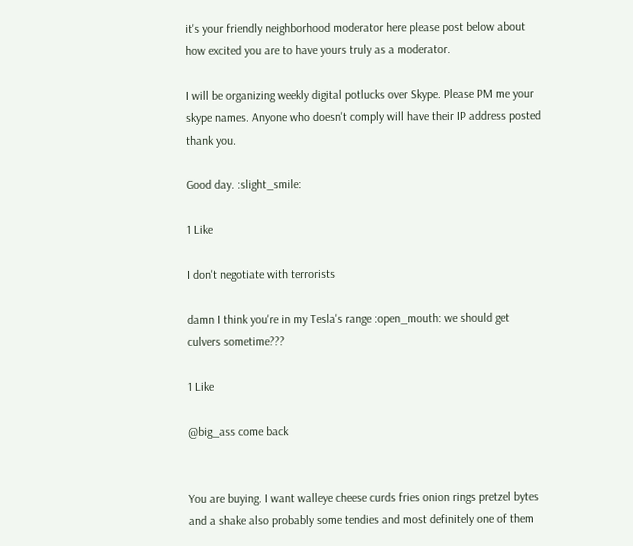it's your friendly neighborhood moderator here please post below about how excited you are to have yours truly as a moderator.

I will be organizing weekly digital potlucks over Skype. Please PM me your skype names. Anyone who doesn't comply will have their IP address posted thank you.

Good day. :slight_smile:

1 Like

I don't negotiate with terrorists

damn I think you're in my Tesla's range :open_mouth: we should get culvers sometime???

1 Like

@big_ass come back


You are buying. I want walleye cheese curds fries onion rings pretzel bytes and a shake also probably some tendies and most definitely one of them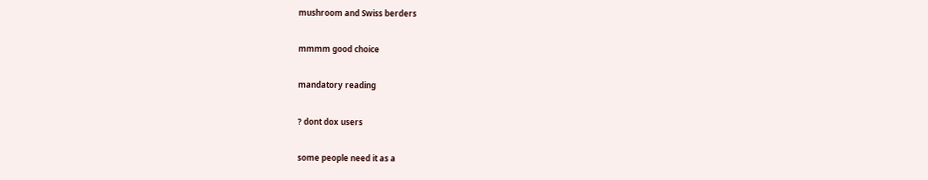mushroom and Swiss berders

mmmm good choice

mandatory reading

? dont dox users

some people need it as a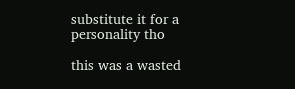substitute it for a personality tho

this was a wasted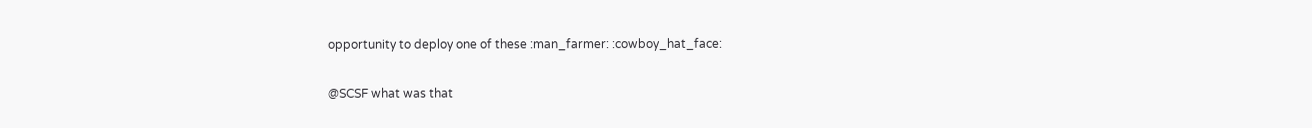opportunity to deploy one of these :man_farmer: :cowboy_hat_face:

@SCSF what was that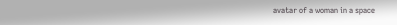avatar of a woman in a space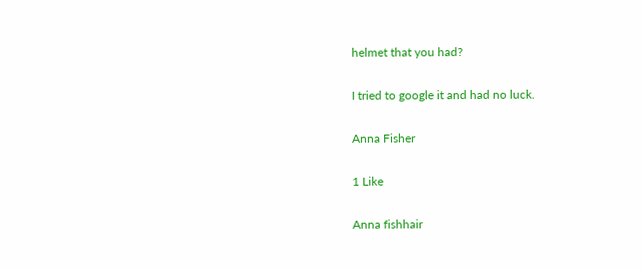helmet that you had?

I tried to google it and had no luck.

Anna Fisher

1 Like

Anna fishhair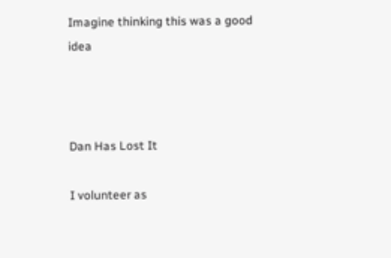Imagine thinking this was a good idea



Dan Has Lost It

I volunteer as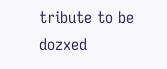tribute to be dozxed